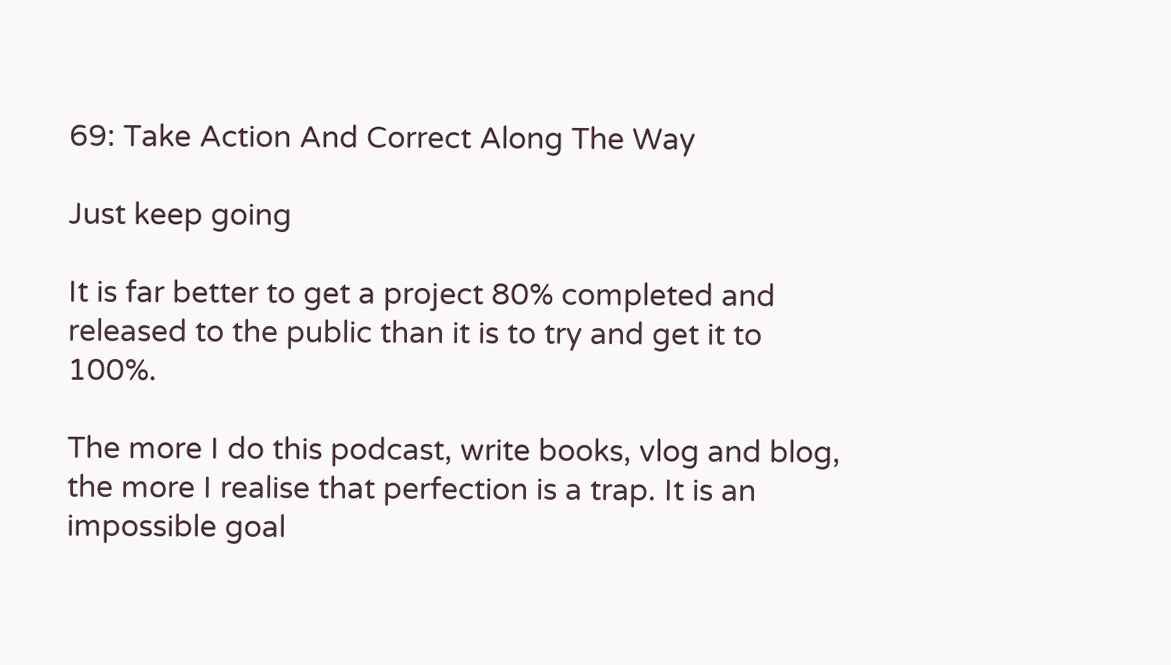69: Take Action And Correct Along The Way

Just keep going

It is far better to get a project 80% completed and released to the public than it is to try and get it to 100%.

The more I do this podcast, write books, vlog and blog, the more I realise that perfection is a trap. It is an impossible goal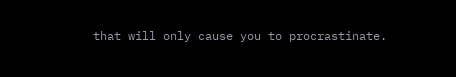that will only cause you to procrastinate.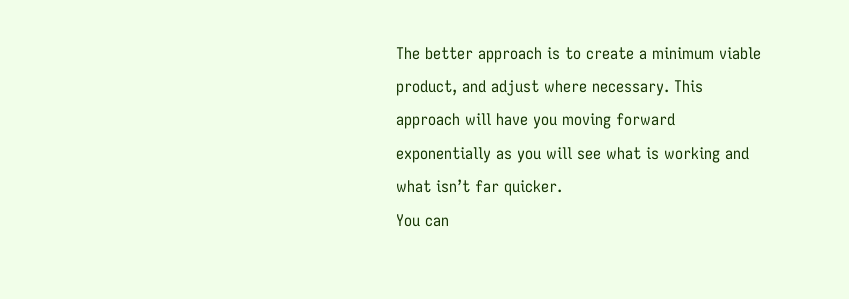The better approach is to create a minimum viable product, and adjust where necessary. This approach will have you moving forward exponentially as you will see what is working and what isn’t far quicker.
You can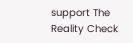support The Reality Check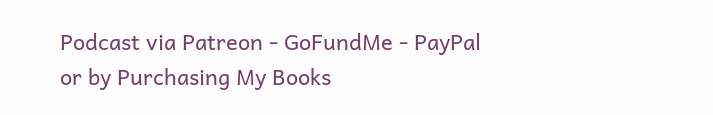Podcast via Patreon - GoFundMe - PayPal
or by Purchasing My Books